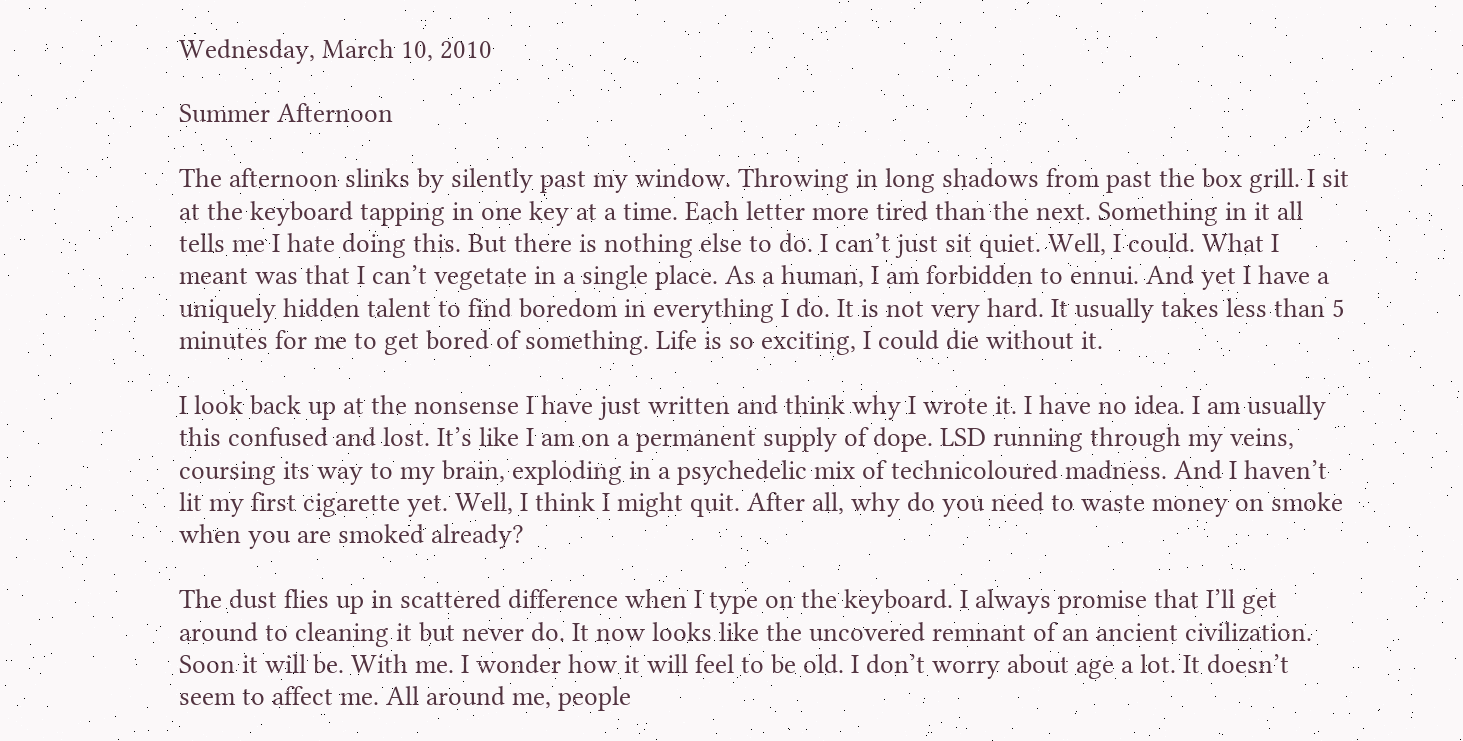Wednesday, March 10, 2010

Summer Afternoon

The afternoon slinks by silently past my window. Throwing in long shadows from past the box grill. I sit at the keyboard tapping in one key at a time. Each letter more tired than the next. Something in it all tells me I hate doing this. But there is nothing else to do. I can’t just sit quiet. Well, I could. What I meant was that I can’t vegetate in a single place. As a human, I am forbidden to ennui. And yet I have a uniquely hidden talent to find boredom in everything I do. It is not very hard. It usually takes less than 5 minutes for me to get bored of something. Life is so exciting, I could die without it.

I look back up at the nonsense I have just written and think why I wrote it. I have no idea. I am usually this confused and lost. It’s like I am on a permanent supply of dope. LSD running through my veins, coursing its way to my brain, exploding in a psychedelic mix of technicoloured madness. And I haven’t lit my first cigarette yet. Well, I think I might quit. After all, why do you need to waste money on smoke when you are smoked already?

The dust flies up in scattered difference when I type on the keyboard. I always promise that I’ll get around to cleaning it but never do. It now looks like the uncovered remnant of an ancient civilization. Soon it will be. With me. I wonder how it will feel to be old. I don’t worry about age a lot. It doesn’t seem to affect me. All around me, people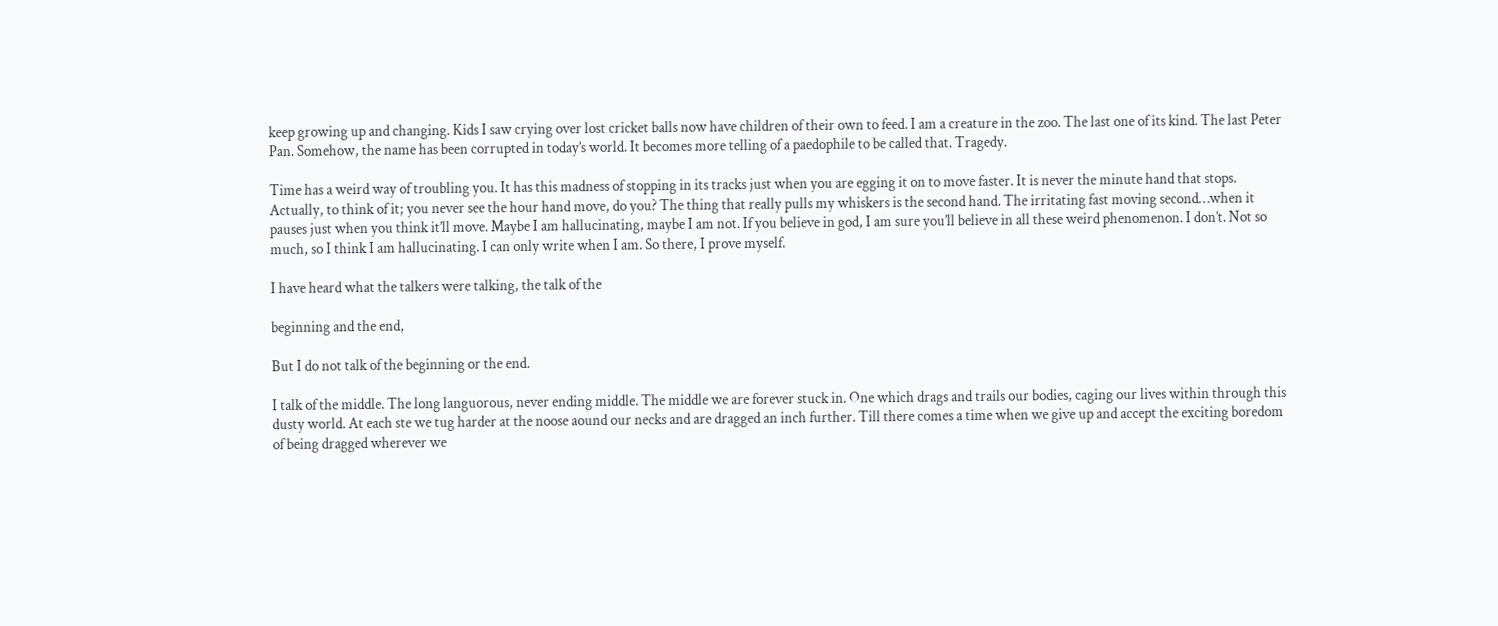keep growing up and changing. Kids I saw crying over lost cricket balls now have children of their own to feed. I am a creature in the zoo. The last one of its kind. The last Peter Pan. Somehow, the name has been corrupted in today’s world. It becomes more telling of a paedophile to be called that. Tragedy.

Time has a weird way of troubling you. It has this madness of stopping in its tracks just when you are egging it on to move faster. It is never the minute hand that stops. Actually, to think of it; you never see the hour hand move, do you? The thing that really pulls my whiskers is the second hand. The irritating fast moving second…when it pauses just when you think it’ll move. Maybe I am hallucinating, maybe I am not. If you believe in god, I am sure you’ll believe in all these weird phenomenon. I don’t. Not so much, so I think I am hallucinating. I can only write when I am. So there, I prove myself.

I have heard what the talkers were talking, the talk of the

beginning and the end,

But I do not talk of the beginning or the end.

I talk of the middle. The long languorous, never ending middle. The middle we are forever stuck in. One which drags and trails our bodies, caging our lives within through this dusty world. At each ste we tug harder at the noose aound our necks and are dragged an inch further. Till there comes a time when we give up and accept the exciting boredom of being dragged wherever we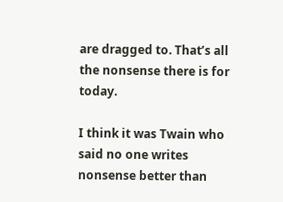are dragged to. That’s all the nonsense there is for today.

I think it was Twain who said no one writes nonsense better than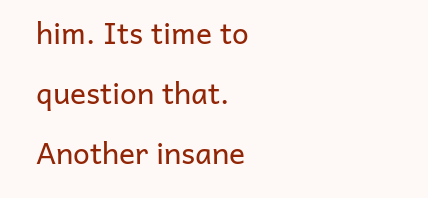him. Its time to question that. Another insane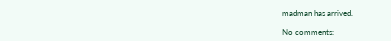madman has arrived.

No comments: